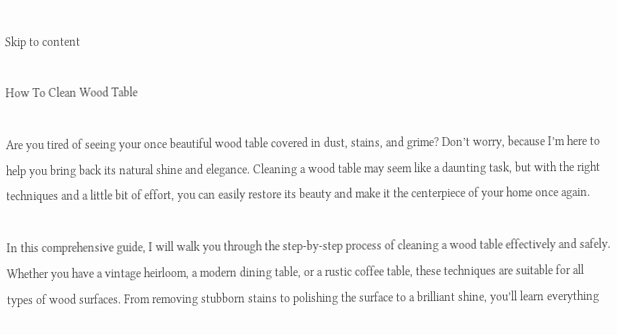Skip to content

How To Clean Wood Table

Are you tired of seeing your once beautiful wood table covered in dust, stains, and grime? Don’t worry, because I’m here to help you bring back its natural shine and elegance. Cleaning a wood table may seem like a daunting task, but with the right techniques and a little bit of effort, you can easily restore its beauty and make it the centerpiece of your home once again.

In this comprehensive guide, I will walk you through the step-by-step process of cleaning a wood table effectively and safely. Whether you have a vintage heirloom, a modern dining table, or a rustic coffee table, these techniques are suitable for all types of wood surfaces. From removing stubborn stains to polishing the surface to a brilliant shine, you’ll learn everything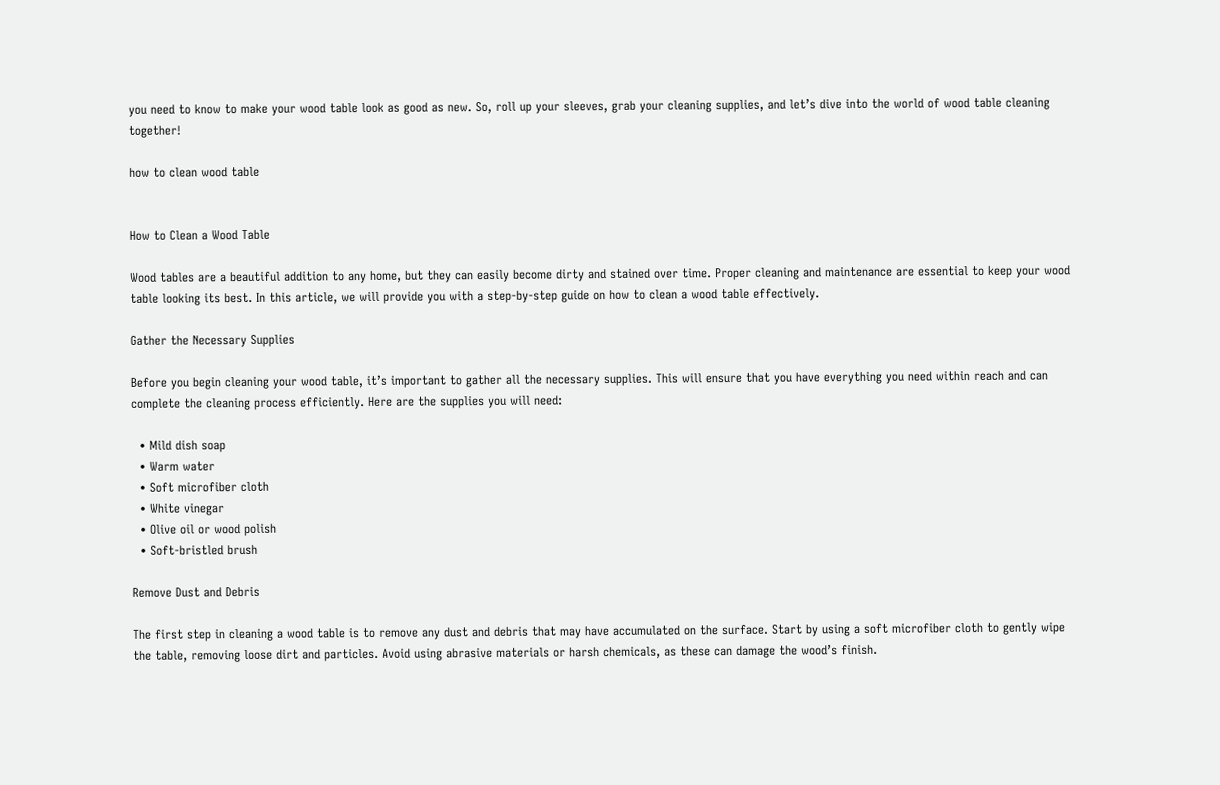you need to know to make your wood table look as good as new. So, roll up your sleeves, grab your cleaning supplies, and let’s dive into the world of wood table cleaning together!

how to clean wood table


How to Clean a Wood Table

Wood tables are a beautiful addition to any home, but they can easily become dirty and stained over time. Proper cleaning and maintenance are essential to keep your wood table looking its best. In this article, we will provide you with a step-by-step guide on how to clean a wood table effectively.

Gather the Necessary Supplies

Before you begin cleaning your wood table, it’s important to gather all the necessary supplies. This will ensure that you have everything you need within reach and can complete the cleaning process efficiently. Here are the supplies you will need:

  • Mild dish soap
  • Warm water
  • Soft microfiber cloth
  • White vinegar
  • Olive oil or wood polish
  • Soft-bristled brush

Remove Dust and Debris

The first step in cleaning a wood table is to remove any dust and debris that may have accumulated on the surface. Start by using a soft microfiber cloth to gently wipe the table, removing loose dirt and particles. Avoid using abrasive materials or harsh chemicals, as these can damage the wood’s finish.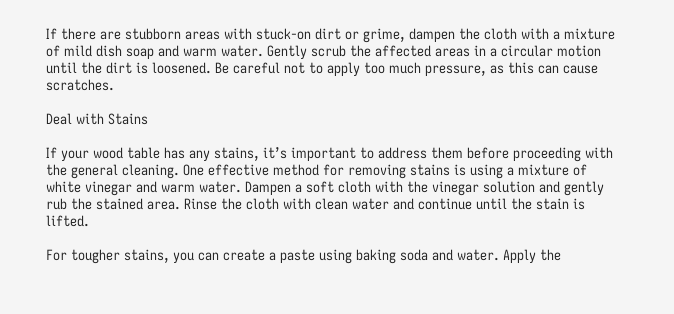If there are stubborn areas with stuck-on dirt or grime, dampen the cloth with a mixture of mild dish soap and warm water. Gently scrub the affected areas in a circular motion until the dirt is loosened. Be careful not to apply too much pressure, as this can cause scratches.

Deal with Stains

If your wood table has any stains, it’s important to address them before proceeding with the general cleaning. One effective method for removing stains is using a mixture of white vinegar and warm water. Dampen a soft cloth with the vinegar solution and gently rub the stained area. Rinse the cloth with clean water and continue until the stain is lifted.

For tougher stains, you can create a paste using baking soda and water. Apply the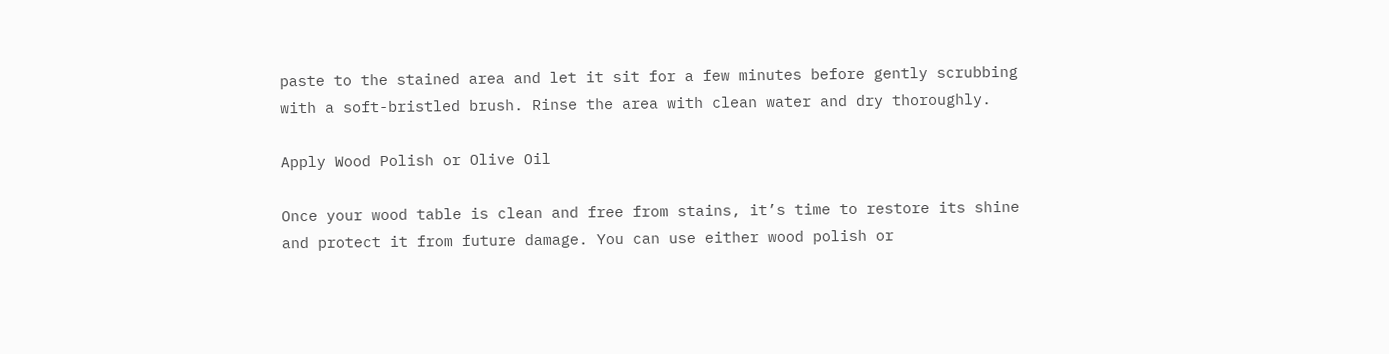paste to the stained area and let it sit for a few minutes before gently scrubbing with a soft-bristled brush. Rinse the area with clean water and dry thoroughly.

Apply Wood Polish or Olive Oil

Once your wood table is clean and free from stains, it’s time to restore its shine and protect it from future damage. You can use either wood polish or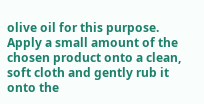olive oil for this purpose. Apply a small amount of the chosen product onto a clean, soft cloth and gently rub it onto the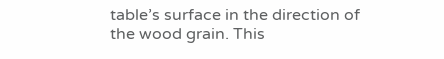table’s surface in the direction of the wood grain. This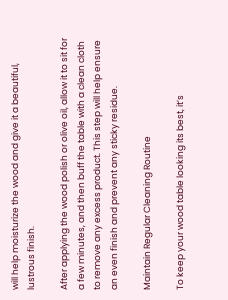will help moisturize the wood and give it a beautiful, lustrous finish.

After applying the wood polish or olive oil, allow it to sit for a few minutes, and then buff the table with a clean cloth to remove any excess product. This step will help ensure an even finish and prevent any sticky residue.

Maintain Regular Cleaning Routine

To keep your wood table looking its best, it’s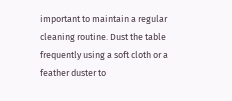important to maintain a regular cleaning routine. Dust the table frequently using a soft cloth or a feather duster to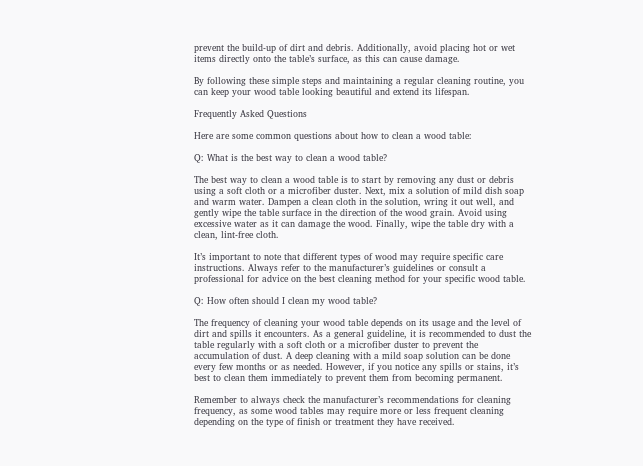prevent the build-up of dirt and debris. Additionally, avoid placing hot or wet items directly onto the table’s surface, as this can cause damage.

By following these simple steps and maintaining a regular cleaning routine, you can keep your wood table looking beautiful and extend its lifespan.

Frequently Asked Questions

Here are some common questions about how to clean a wood table:

Q: What is the best way to clean a wood table?

The best way to clean a wood table is to start by removing any dust or debris using a soft cloth or a microfiber duster. Next, mix a solution of mild dish soap and warm water. Dampen a clean cloth in the solution, wring it out well, and gently wipe the table surface in the direction of the wood grain. Avoid using excessive water as it can damage the wood. Finally, wipe the table dry with a clean, lint-free cloth.

It’s important to note that different types of wood may require specific care instructions. Always refer to the manufacturer’s guidelines or consult a professional for advice on the best cleaning method for your specific wood table.

Q: How often should I clean my wood table?

The frequency of cleaning your wood table depends on its usage and the level of dirt and spills it encounters. As a general guideline, it is recommended to dust the table regularly with a soft cloth or a microfiber duster to prevent the accumulation of dust. A deep cleaning with a mild soap solution can be done every few months or as needed. However, if you notice any spills or stains, it’s best to clean them immediately to prevent them from becoming permanent.

Remember to always check the manufacturer’s recommendations for cleaning frequency, as some wood tables may require more or less frequent cleaning depending on the type of finish or treatment they have received.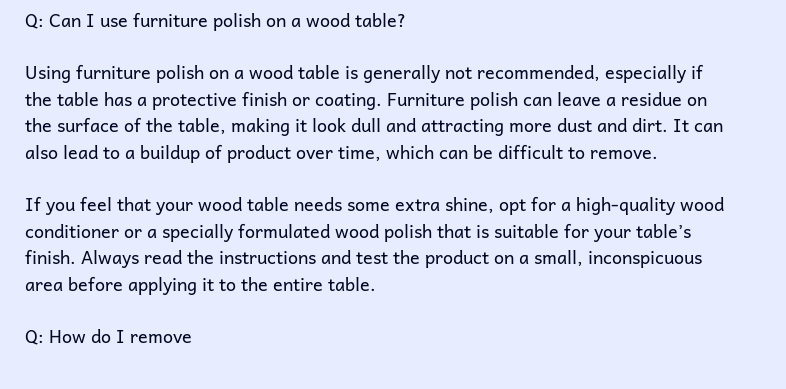Q: Can I use furniture polish on a wood table?

Using furniture polish on a wood table is generally not recommended, especially if the table has a protective finish or coating. Furniture polish can leave a residue on the surface of the table, making it look dull and attracting more dust and dirt. It can also lead to a buildup of product over time, which can be difficult to remove.

If you feel that your wood table needs some extra shine, opt for a high-quality wood conditioner or a specially formulated wood polish that is suitable for your table’s finish. Always read the instructions and test the product on a small, inconspicuous area before applying it to the entire table.

Q: How do I remove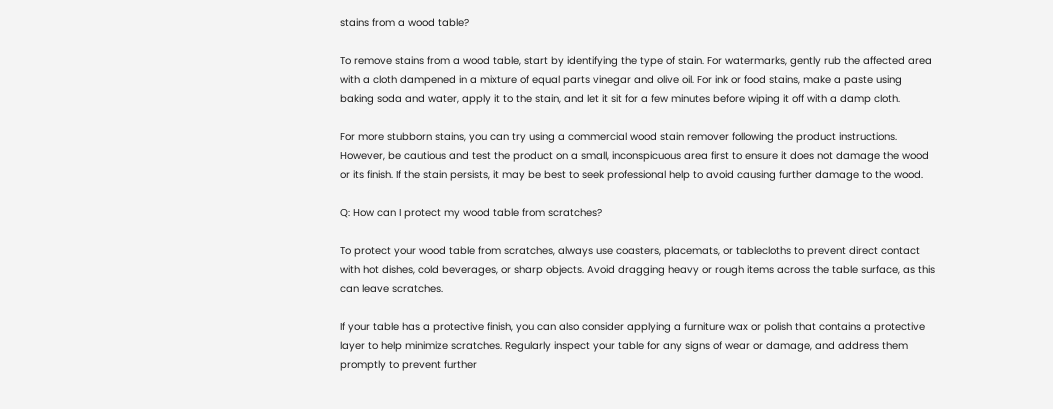stains from a wood table?

To remove stains from a wood table, start by identifying the type of stain. For watermarks, gently rub the affected area with a cloth dampened in a mixture of equal parts vinegar and olive oil. For ink or food stains, make a paste using baking soda and water, apply it to the stain, and let it sit for a few minutes before wiping it off with a damp cloth.

For more stubborn stains, you can try using a commercial wood stain remover following the product instructions. However, be cautious and test the product on a small, inconspicuous area first to ensure it does not damage the wood or its finish. If the stain persists, it may be best to seek professional help to avoid causing further damage to the wood.

Q: How can I protect my wood table from scratches?

To protect your wood table from scratches, always use coasters, placemats, or tablecloths to prevent direct contact with hot dishes, cold beverages, or sharp objects. Avoid dragging heavy or rough items across the table surface, as this can leave scratches.

If your table has a protective finish, you can also consider applying a furniture wax or polish that contains a protective layer to help minimize scratches. Regularly inspect your table for any signs of wear or damage, and address them promptly to prevent further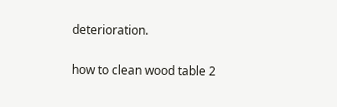deterioration.

how to clean wood table 2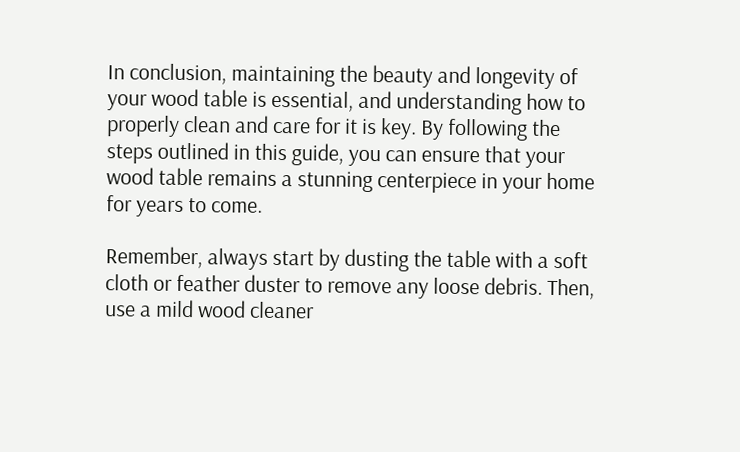In conclusion, maintaining the beauty and longevity of your wood table is essential, and understanding how to properly clean and care for it is key. By following the steps outlined in this guide, you can ensure that your wood table remains a stunning centerpiece in your home for years to come.

Remember, always start by dusting the table with a soft cloth or feather duster to remove any loose debris. Then, use a mild wood cleaner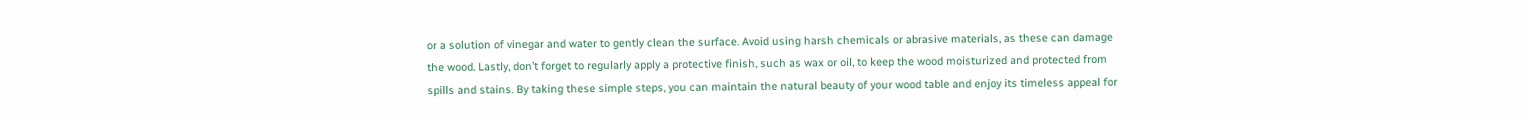or a solution of vinegar and water to gently clean the surface. Avoid using harsh chemicals or abrasive materials, as these can damage the wood. Lastly, don’t forget to regularly apply a protective finish, such as wax or oil, to keep the wood moisturized and protected from spills and stains. By taking these simple steps, you can maintain the natural beauty of your wood table and enjoy its timeless appeal for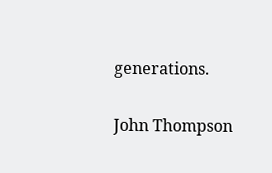generations.

John Thompson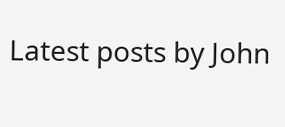Latest posts by John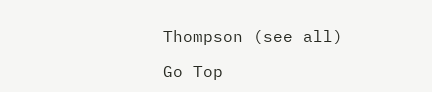Thompson (see all)

Go Top